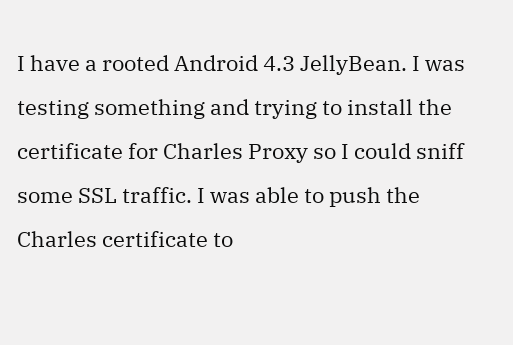I have a rooted Android 4.3 JellyBean. I was testing something and trying to install the certificate for Charles Proxy so I could sniff some SSL traffic. I was able to push the Charles certificate to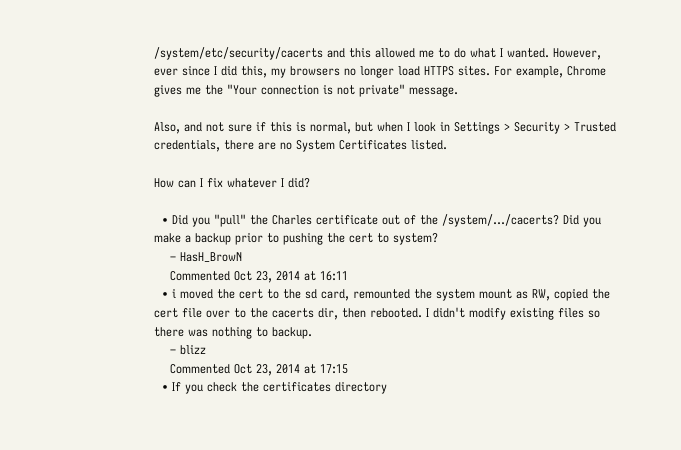/system/etc/security/cacerts and this allowed me to do what I wanted. However, ever since I did this, my browsers no longer load HTTPS sites. For example, Chrome gives me the "Your connection is not private" message.

Also, and not sure if this is normal, but when I look in Settings > Security > Trusted credentials, there are no System Certificates listed.

How can I fix whatever I did?

  • Did you "pull" the Charles certificate out of the /system/…/cacerts? Did you make a backup prior to pushing the cert to system?
    – HasH_BrowN
    Commented Oct 23, 2014 at 16:11
  • i moved the cert to the sd card, remounted the system mount as RW, copied the cert file over to the cacerts dir, then rebooted. I didn't modify existing files so there was nothing to backup.
    – blizz
    Commented Oct 23, 2014 at 17:15
  • If you check the certificates directory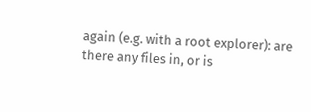again (e.g. with a root explorer): are there any files in, or is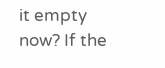it empty now? If the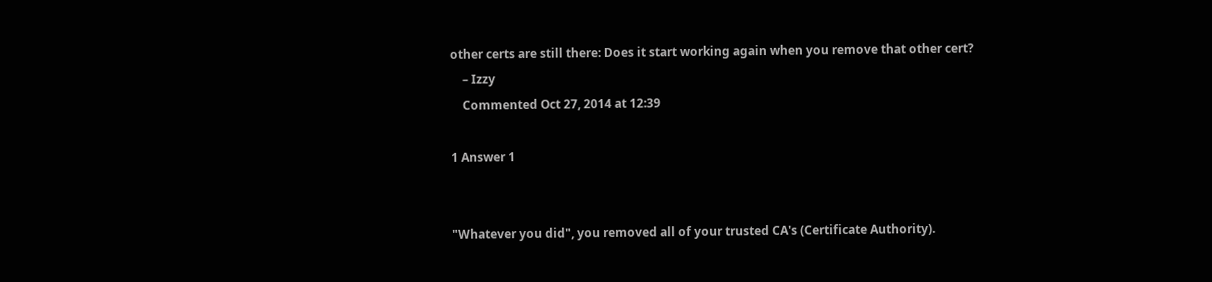other certs are still there: Does it start working again when you remove that other cert?
    – Izzy
    Commented Oct 27, 2014 at 12:39

1 Answer 1


"Whatever you did", you removed all of your trusted CA's (Certificate Authority).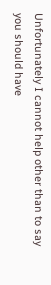Unfortunately I cannot help other than to say you should have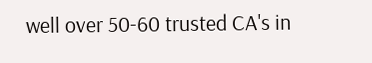well over 50-60 trusted CA's in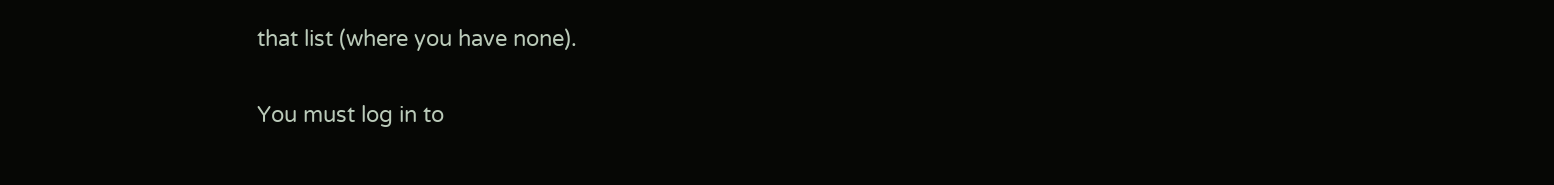that list (where you have none).

You must log in to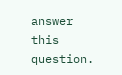answer this question.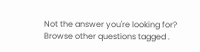Not the answer you're looking for? Browse other questions tagged .